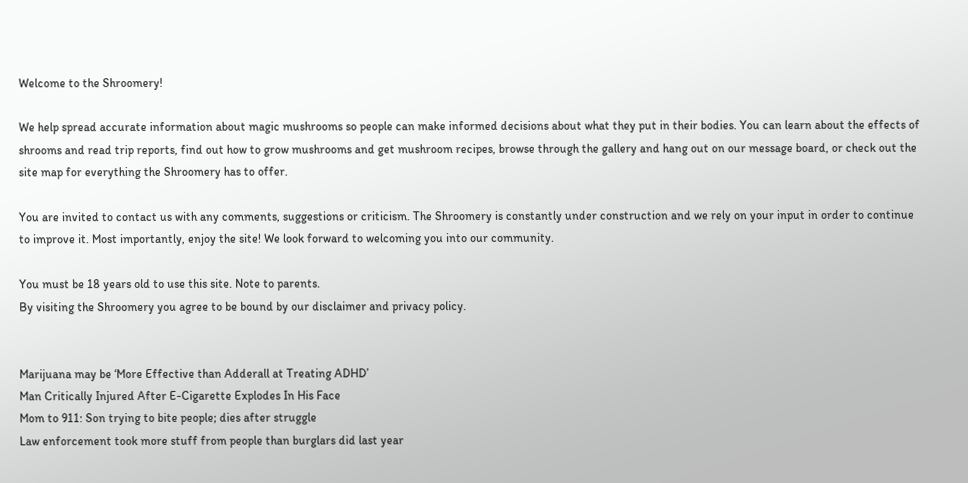Welcome to the Shroomery!

We help spread accurate information about magic mushrooms so people can make informed decisions about what they put in their bodies. You can learn about the effects of shrooms and read trip reports, find out how to grow mushrooms and get mushroom recipes, browse through the gallery and hang out on our message board, or check out the site map for everything the Shroomery has to offer.

You are invited to contact us with any comments, suggestions or criticism. The Shroomery is constantly under construction and we rely on your input in order to continue to improve it. Most importantly, enjoy the site! We look forward to welcoming you into our community.

You must be 18 years old to use this site. Note to parents.
By visiting the Shroomery you agree to be bound by our disclaimer and privacy policy.


Marijuana may be ‘More Effective than Adderall at Treating ADHD’
Man Critically Injured After E-Cigarette Explodes In His Face
Mom to 911: Son trying to bite people; dies after struggle
Law enforcement took more stuff from people than burglars did last year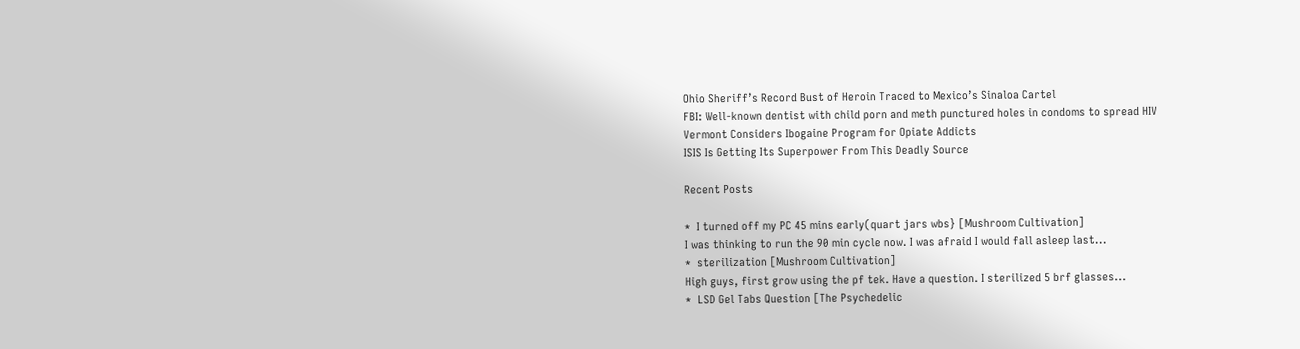Ohio Sheriff’s Record Bust of Heroin Traced to Mexico’s Sinaloa Cartel
FBI: Well-known dentist with child porn and meth punctured holes in condoms to spread HIV
Vermont Considers Ibogaine Program for Opiate Addicts
ISIS Is Getting Its Superpower From This Deadly Source

Recent Posts

*  I turned off my PC 45 mins early(quart jars wbs} [Mushroom Cultivation]
I was thinking to run the 90 min cycle now. I was afraid I would fall asleep last...
*  sterilization [Mushroom Cultivation]
High guys, first grow using the pf tek. Have a question. I sterilized 5 brf glasses...
*  LSD Gel Tabs Question [The Psychedelic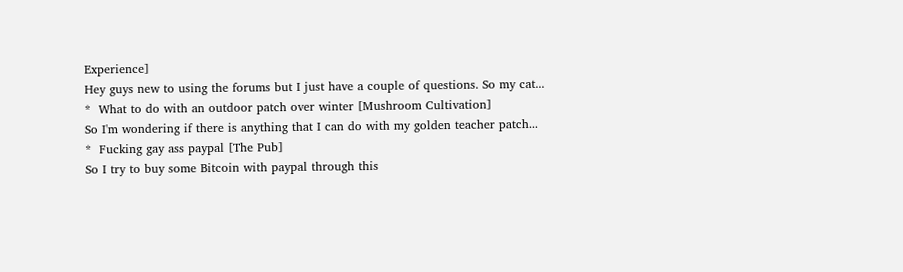Experience]
Hey guys new to using the forums but I just have a couple of questions. So my cat...
*  What to do with an outdoor patch over winter [Mushroom Cultivation]
So I'm wondering if there is anything that I can do with my golden teacher patch...
*  Fucking gay ass paypal [The Pub]
So I try to buy some Bitcoin with paypal through this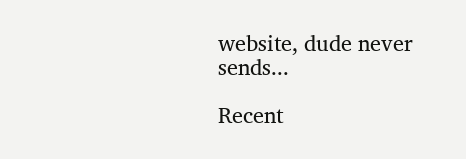website, dude never sends...

Recent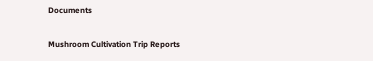Documents

Mushroom Cultivation Trip Reports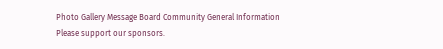Photo Gallery Message Board Community General Information
Please support our sponsors.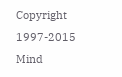Copyright 1997-2015 Mind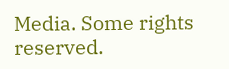Media. Some rights reserved.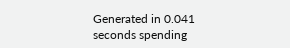Generated in 0.041 seconds spending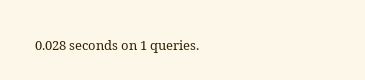0.028 seconds on 1 queries.